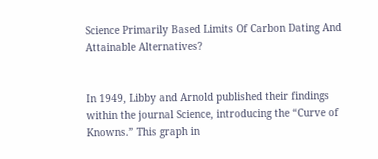Science Primarily Based Limits Of Carbon Dating And Attainable Alternatives?


In 1949, Libby and Arnold published their findings within the journal Science, introducing the “Curve of Knowns.” This graph in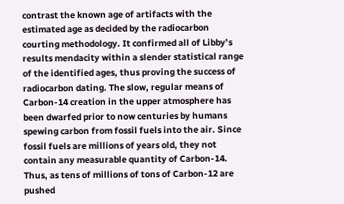contrast the known age of artifacts with the estimated age as decided by the radiocarbon courting methodology. It confirmed all of Libby’s results mendacity within a slender statistical range of the identified ages, thus proving the success of radiocarbon dating. The slow, regular means of Carbon-14 creation in the upper atmosphere has been dwarfed prior to now centuries by humans spewing carbon from fossil fuels into the air. Since fossil fuels are millions of years old, they not contain any measurable quantity of Carbon-14. Thus, as tens of millions of tons of Carbon-12 are pushed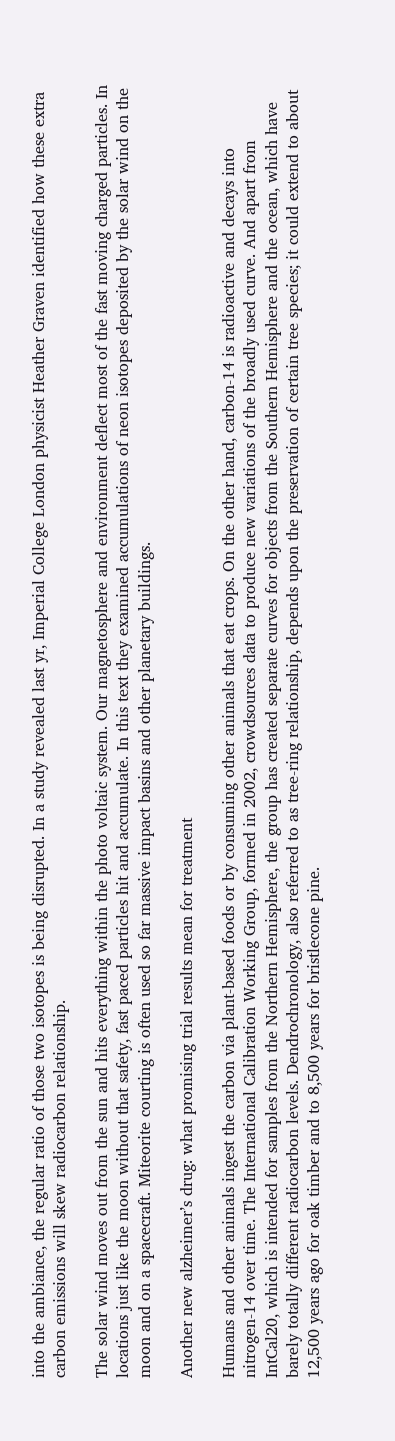into the ambiance, the regular ratio of those two isotopes is being disrupted. In a study revealed last yr, Imperial College London physicist Heather Graven identified how these extra carbon emissions will skew radiocarbon relationship.

The solar wind moves out from the sun and hits everything within the photo voltaic system. Our magnetosphere and environment deflect most of the fast moving charged particles. In locations just like the moon without that safety, fast paced particles hit and accumulate. In this text they examined accumulations of neon isotopes deposited by the solar wind on the moon and on a spacecraft. Miteorite courting is often used so far massive impact basins and other planetary buildings.

Another new alzheimer’s drug: what promising trial results mean for treatment

Humans and other animals ingest the carbon via plant-based foods or by consuming other animals that eat crops. On the other hand, carbon-14 is radioactive and decays into nitrogen-14 over time. The International Calibration Working Group, formed in 2002, crowdsources data to produce new variations of the broadly used curve. And apart from IntCal20, which is intended for samples from the Northern Hemisphere, the group has created separate curves for objects from the Southern Hemisphere and the ocean, which have barely totally different radiocarbon levels. Dendrochronology, also referred to as tree-ring relationship, depends upon the preservation of certain tree species; it could extend to about 12,500 years ago for oak timber and to 8,500 years for bristlecone pine.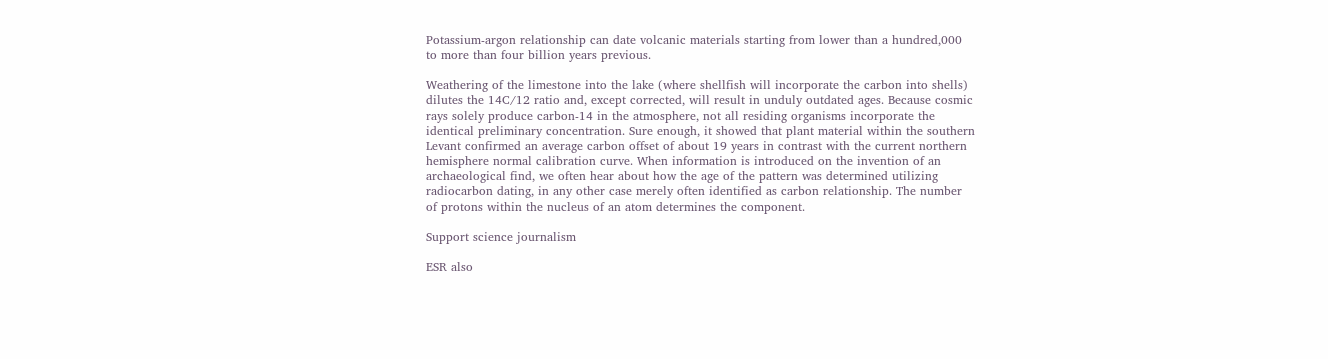Potassium-argon relationship can date volcanic materials starting from lower than a hundred,000 to more than four billion years previous.

Weathering of the limestone into the lake (where shellfish will incorporate the carbon into shells) dilutes the 14C/12 ratio and, except corrected, will result in unduly outdated ages. Because cosmic rays solely produce carbon-14 in the atmosphere, not all residing organisms incorporate the identical preliminary concentration. Sure enough, it showed that plant material within the southern Levant confirmed an average carbon offset of about 19 years in contrast with the current northern hemisphere normal calibration curve. When information is introduced on the invention of an archaeological find, we often hear about how the age of the pattern was determined utilizing radiocarbon dating, in any other case merely often identified as carbon relationship. The number of protons within the nucleus of an atom determines the component.

Support science journalism

ESR also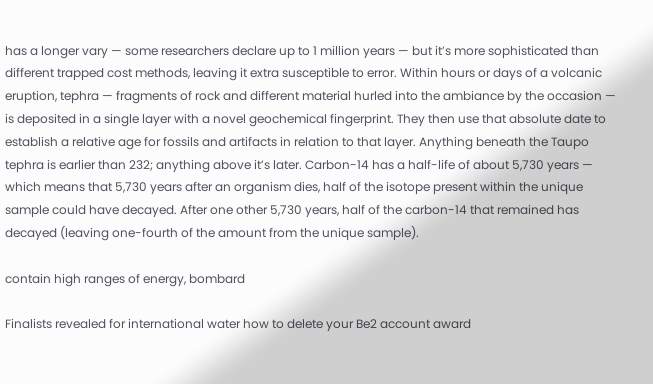has a longer vary — some researchers declare up to 1 million years — but it’s more sophisticated than different trapped cost methods, leaving it extra susceptible to error. Within hours or days of a volcanic eruption, tephra — fragments of rock and different material hurled into the ambiance by the occasion — is deposited in a single layer with a novel geochemical fingerprint. They then use that absolute date to establish a relative age for fossils and artifacts in relation to that layer. Anything beneath the Taupo tephra is earlier than 232; anything above it’s later. Carbon-14 has a half-life of about 5,730 years — which means that 5,730 years after an organism dies, half of the isotope present within the unique sample could have decayed. After one other 5,730 years, half of the carbon-14 that remained has decayed (leaving one-fourth of the amount from the unique sample).

contain high ranges of energy, bombard

Finalists revealed for international water how to delete your Be2 account award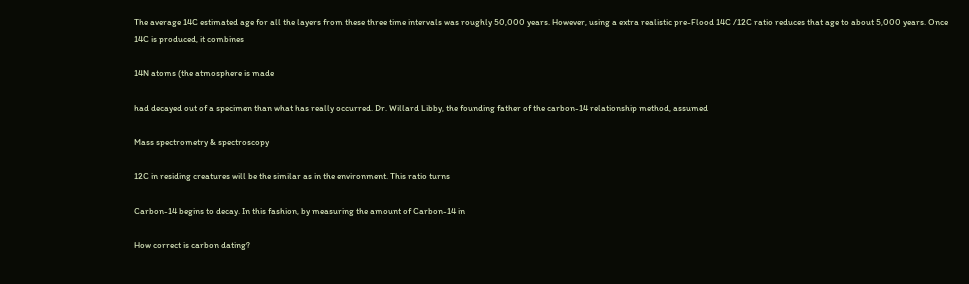The average 14C estimated age for all the layers from these three time intervals was roughly 50,000 years. However, using a extra realistic pre-Flood 14C /12C ratio reduces that age to about 5,000 years. Once 14C is produced, it combines

14N atoms (the atmosphere is made

had decayed out of a specimen than what has really occurred. Dr. Willard Libby, the founding father of the carbon-14 relationship method, assumed

Mass spectrometry & spectroscopy

12C in residing creatures will be the similar as in the environment. This ratio turns

Carbon-14 begins to decay. In this fashion, by measuring the amount of Carbon-14 in

How correct is carbon dating?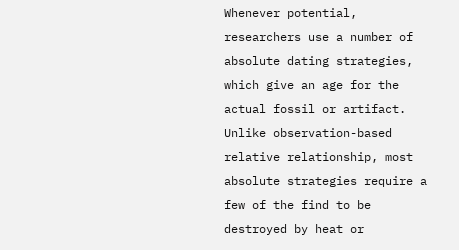Whenever potential, researchers use a number of absolute dating strategies, which give an age for the actual fossil or artifact. Unlike observation-based relative relationship, most absolute strategies require a few of the find to be destroyed by heat or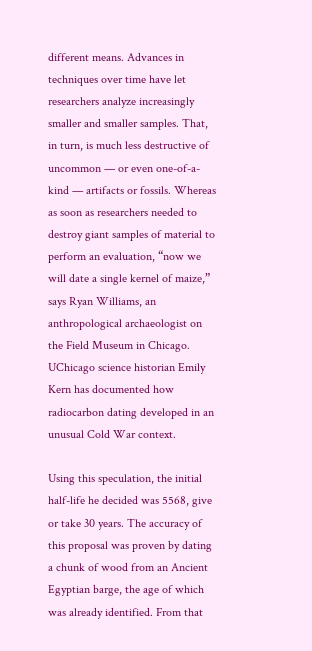different means. Advances in techniques over time have let researchers analyze increasingly smaller and smaller samples. That, in turn, is much less destructive of uncommon — or even one-of-a-kind — artifacts or fossils. Whereas as soon as researchers needed to destroy giant samples of material to perform an evaluation, “now we will date a single kernel of maize,” says Ryan Williams, an anthropological archaeologist on the Field Museum in Chicago. UChicago science historian Emily Kern has documented how radiocarbon dating developed in an unusual Cold War context.

Using this speculation, the initial half-life he decided was 5568, give or take 30 years. The accuracy of this proposal was proven by dating a chunk of wood from an Ancient Egyptian barge, the age of which was already identified. From that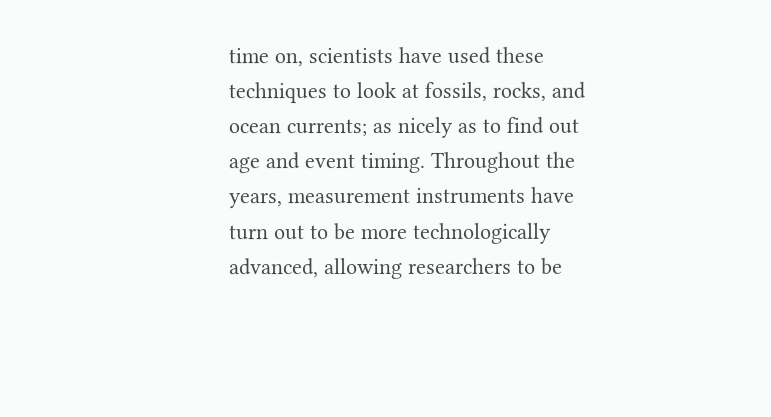time on, scientists have used these techniques to look at fossils, rocks, and ocean currents; as nicely as to find out age and event timing. Throughout the years, measurement instruments have turn out to be more technologically advanced, allowing researchers to be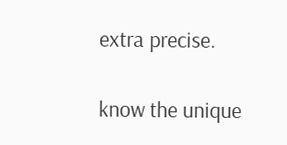extra precise.

know the unique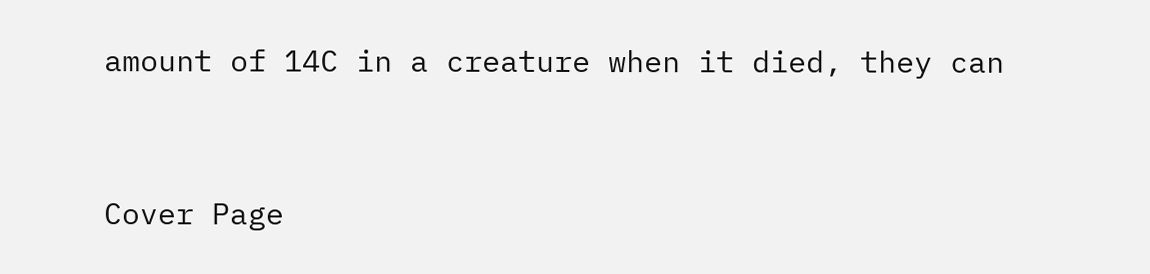amount of 14C in a creature when it died, they can


Cover Page